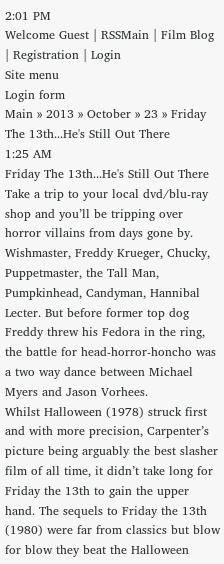2:01 PM
Welcome Guest | RSSMain | Film Blog | Registration | Login
Site menu
Login form
Main » 2013 » October » 23 » Friday The 13th...He's Still Out There
1:25 AM
Friday The 13th...He's Still Out There
Take a trip to your local dvd/blu-ray shop and you’ll be tripping over horror villains from days gone by. Wishmaster, Freddy Krueger, Chucky, Puppetmaster, the Tall Man, Pumpkinhead, Candyman, Hannibal Lecter. But before former top dog Freddy threw his Fedora in the ring, the battle for head-horror-honcho was a two way dance between Michael Myers and Jason Vorhees.
Whilst Halloween (1978) struck first and with more precision, Carpenter’s picture being arguably the best slasher film of all time, it didn’t take long for Friday the 13th to gain the upper hand. The sequels to Friday the 13th (1980) were far from classics but blow for blow they beat the Halloween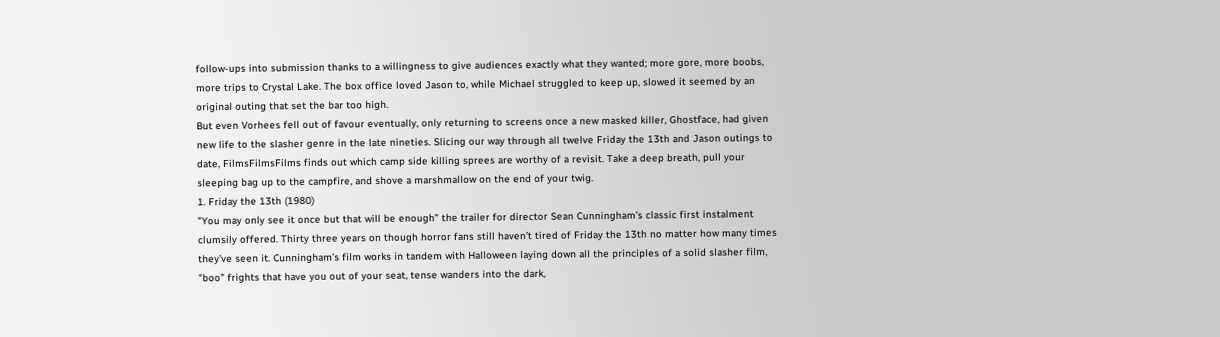follow-ups into submission thanks to a willingness to give audiences exactly what they wanted; more gore, more boobs, more trips to Crystal Lake. The box office loved Jason to, while Michael struggled to keep up, slowed it seemed by an original outing that set the bar too high.
But even Vorhees fell out of favour eventually, only returning to screens once a new masked killer, Ghostface, had given new life to the slasher genre in the late nineties. Slicing our way through all twelve Friday the 13th and Jason outings to date, FilmsFilmsFilms finds out which camp side killing sprees are worthy of a revisit. Take a deep breath, pull your sleeping bag up to the campfire, and shove a marshmallow on the end of your twig.
1. Friday the 13th (1980)
"You may only see it once but that will be enough” the trailer for director Sean Cunningham’s classic first instalment clumsily offered. Thirty three years on though horror fans still haven’t tired of Friday the 13th no matter how many times they’ve seen it. Cunningham’s film works in tandem with Halloween laying down all the principles of a solid slasher film, "boo” frights that have you out of your seat, tense wanders into the dark,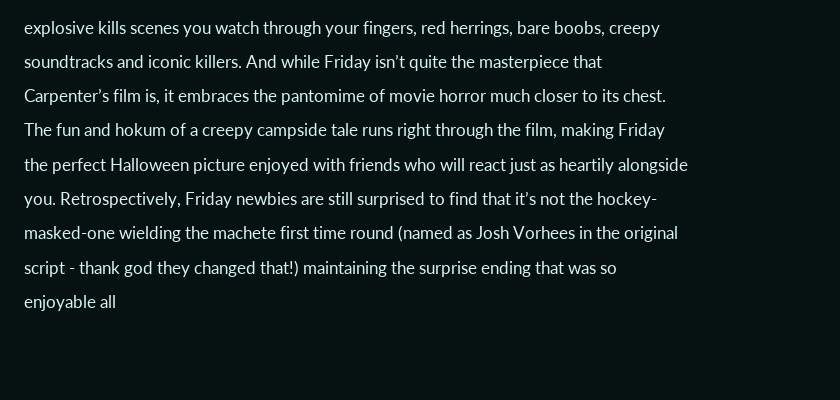explosive kills scenes you watch through your fingers, red herrings, bare boobs, creepy soundtracks and iconic killers. And while Friday isn’t quite the masterpiece that Carpenter’s film is, it embraces the pantomime of movie horror much closer to its chest. The fun and hokum of a creepy campside tale runs right through the film, making Friday the perfect Halloween picture enjoyed with friends who will react just as heartily alongside you. Retrospectively, Friday newbies are still surprised to find that it’s not the hockey-masked-one wielding the machete first time round (named as Josh Vorhees in the original script - thank god they changed that!) maintaining the surprise ending that was so enjoyable all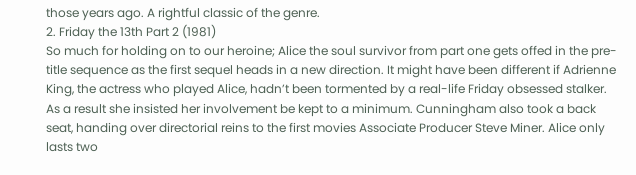those years ago. A rightful classic of the genre.
2. Friday the 13th Part 2 (1981)
So much for holding on to our heroine; Alice the soul survivor from part one gets offed in the pre-title sequence as the first sequel heads in a new direction. It might have been different if Adrienne King, the actress who played Alice, hadn’t been tormented by a real-life Friday obsessed stalker. As a result she insisted her involvement be kept to a minimum. Cunningham also took a back seat, handing over directorial reins to the first movies Associate Producer Steve Miner. Alice only lasts two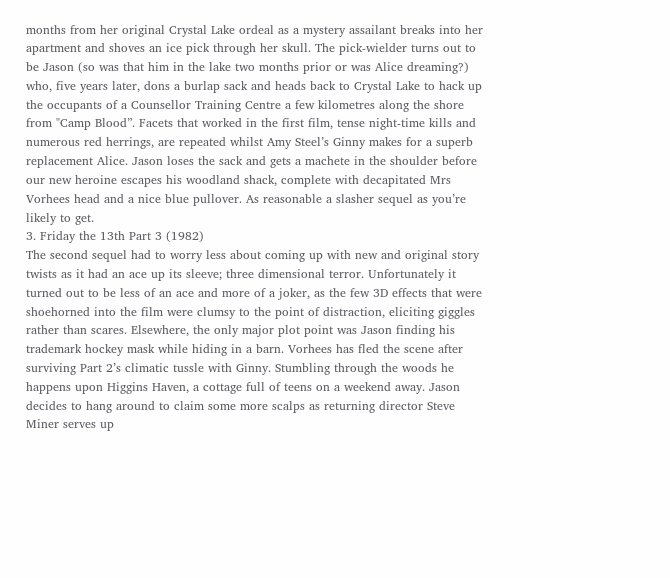months from her original Crystal Lake ordeal as a mystery assailant breaks into her apartment and shoves an ice pick through her skull. The pick-wielder turns out to be Jason (so was that him in the lake two months prior or was Alice dreaming?) who, five years later, dons a burlap sack and heads back to Crystal Lake to hack up the occupants of a Counsellor Training Centre a few kilometres along the shore from "Camp Blood”. Facets that worked in the first film, tense night-time kills and numerous red herrings, are repeated whilst Amy Steel’s Ginny makes for a superb replacement Alice. Jason loses the sack and gets a machete in the shoulder before our new heroine escapes his woodland shack, complete with decapitated Mrs Vorhees head and a nice blue pullover. As reasonable a slasher sequel as you’re likely to get.
3. Friday the 13th Part 3 (1982)
The second sequel had to worry less about coming up with new and original story twists as it had an ace up its sleeve; three dimensional terror. Unfortunately it turned out to be less of an ace and more of a joker, as the few 3D effects that were shoehorned into the film were clumsy to the point of distraction, eliciting giggles rather than scares. Elsewhere, the only major plot point was Jason finding his trademark hockey mask while hiding in a barn. Vorhees has fled the scene after surviving Part 2’s climatic tussle with Ginny. Stumbling through the woods he happens upon Higgins Haven, a cottage full of teens on a weekend away. Jason decides to hang around to claim some more scalps as returning director Steve Miner serves up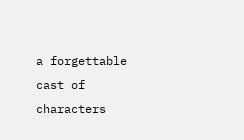a forgettable cast of characters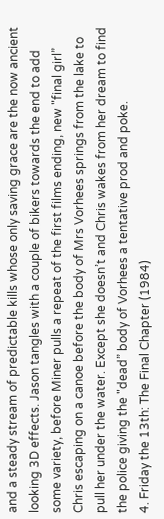and a steady stream of predictable kills whose only saving grace are the now ancient looking 3D effects. Jason tangles with a couple of bikers towards the end to add some variety, before Miner pulls a repeat of the first films ending, new "final girl” Chris escaping on a canoe before the body of Mrs Vorhees springs from the lake to pull her under the water. Except she doesn’t and Chris wakes from her dream to find the police giving the "dead” body of Vorhees a tentative prod and poke.
4. Friday the 13th: The Final Chapter (1984)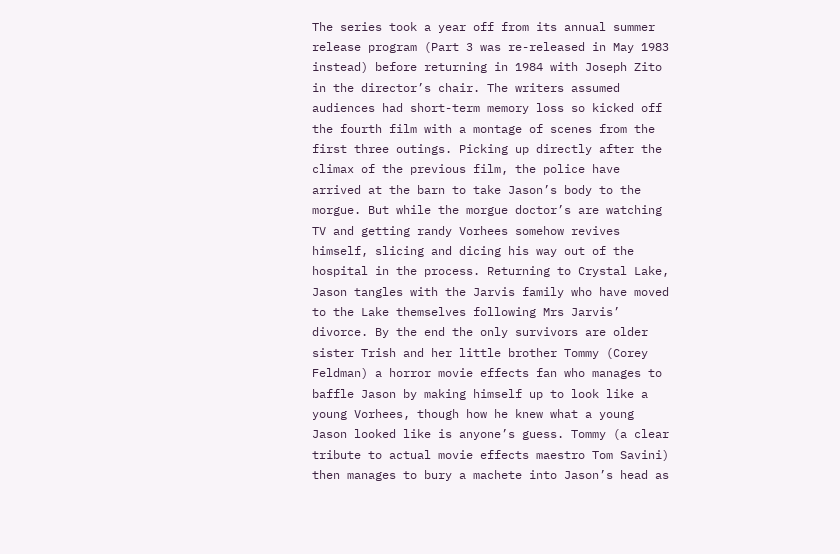The series took a year off from its annual summer release program (Part 3 was re-released in May 1983 instead) before returning in 1984 with Joseph Zito in the director’s chair. The writers assumed audiences had short-term memory loss so kicked off the fourth film with a montage of scenes from the first three outings. Picking up directly after the climax of the previous film, the police have arrived at the barn to take Jason’s body to the morgue. But while the morgue doctor’s are watching TV and getting randy Vorhees somehow revives himself, slicing and dicing his way out of the hospital in the process. Returning to Crystal Lake, Jason tangles with the Jarvis family who have moved to the Lake themselves following Mrs Jarvis’ divorce. By the end the only survivors are older sister Trish and her little brother Tommy (Corey Feldman) a horror movie effects fan who manages to baffle Jason by making himself up to look like a young Vorhees, though how he knew what a young Jason looked like is anyone’s guess. Tommy (a clear tribute to actual movie effects maestro Tom Savini) then manages to bury a machete into Jason’s head as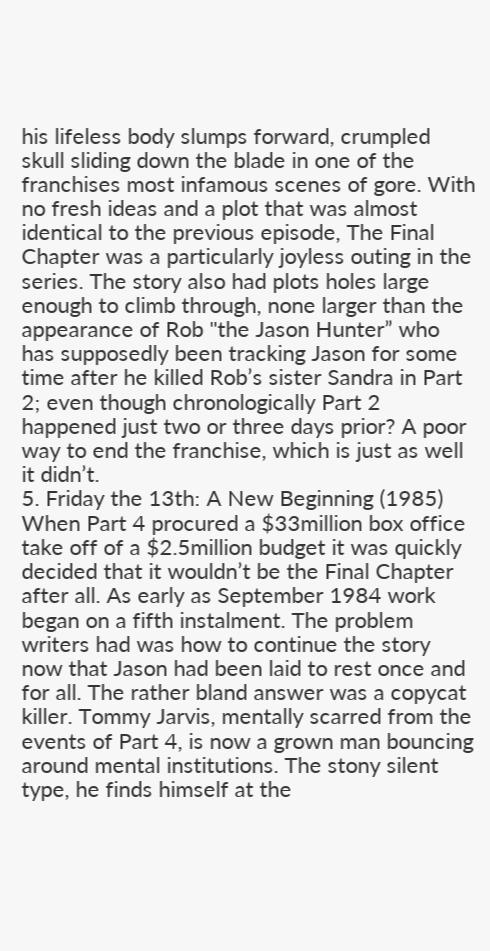his lifeless body slumps forward, crumpled skull sliding down the blade in one of the franchises most infamous scenes of gore. With no fresh ideas and a plot that was almost identical to the previous episode, The Final Chapter was a particularly joyless outing in the series. The story also had plots holes large enough to climb through, none larger than the appearance of Rob "the Jason Hunter” who has supposedly been tracking Jason for some time after he killed Rob’s sister Sandra in Part 2; even though chronologically Part 2 happened just two or three days prior? A poor way to end the franchise, which is just as well it didn’t.
5. Friday the 13th: A New Beginning (1985)
When Part 4 procured a $33million box office take off of a $2.5million budget it was quickly decided that it wouldn’t be the Final Chapter after all. As early as September 1984 work began on a fifth instalment. The problem writers had was how to continue the story now that Jason had been laid to rest once and for all. The rather bland answer was a copycat killer. Tommy Jarvis, mentally scarred from the events of Part 4, is now a grown man bouncing around mental institutions. The stony silent type, he finds himself at the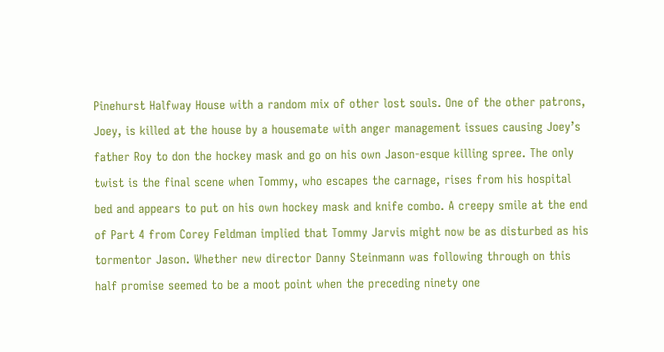Pinehurst Halfway House with a random mix of other lost souls. One of the other patrons, Joey, is killed at the house by a housemate with anger management issues causing Joey’s father Roy to don the hockey mask and go on his own Jason-esque killing spree. The only twist is the final scene when Tommy, who escapes the carnage, rises from his hospital bed and appears to put on his own hockey mask and knife combo. A creepy smile at the end of Part 4 from Corey Feldman implied that Tommy Jarvis might now be as disturbed as his tormentor Jason. Whether new director Danny Steinmann was following through on this half promise seemed to be a moot point when the preceding ninety one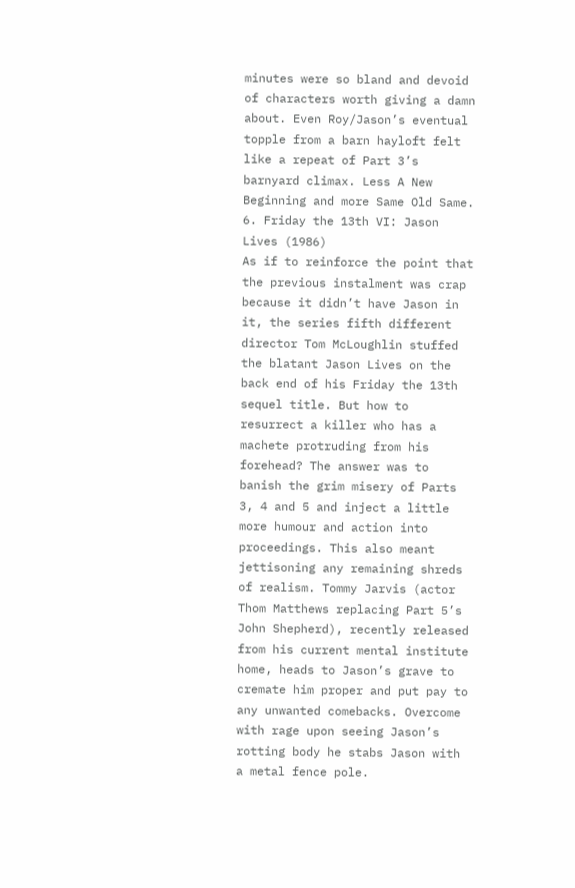minutes were so bland and devoid of characters worth giving a damn about. Even Roy/Jason’s eventual topple from a barn hayloft felt like a repeat of Part 3’s barnyard climax. Less A New Beginning and more Same Old Same.
6. Friday the 13th VI: Jason Lives (1986)
As if to reinforce the point that the previous instalment was crap because it didn’t have Jason in it, the series fifth different director Tom McLoughlin stuffed the blatant Jason Lives on the back end of his Friday the 13th sequel title. But how to resurrect a killer who has a machete protruding from his forehead? The answer was to banish the grim misery of Parts 3, 4 and 5 and inject a little more humour and action into proceedings. This also meant jettisoning any remaining shreds of realism. Tommy Jarvis (actor Thom Matthews replacing Part 5’s John Shepherd), recently released from his current mental institute home, heads to Jason’s grave to cremate him proper and put pay to any unwanted comebacks. Overcome with rage upon seeing Jason’s rotting body he stabs Jason with a metal fence pole.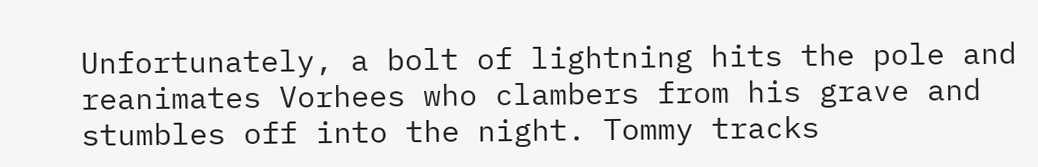Unfortunately, a bolt of lightning hits the pole and reanimates Vorhees who clambers from his grave and stumbles off into the night. Tommy tracks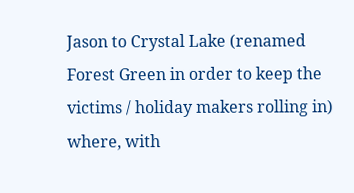Jason to Crystal Lake (renamed Forest Green in order to keep the victims / holiday makers rolling in) where, with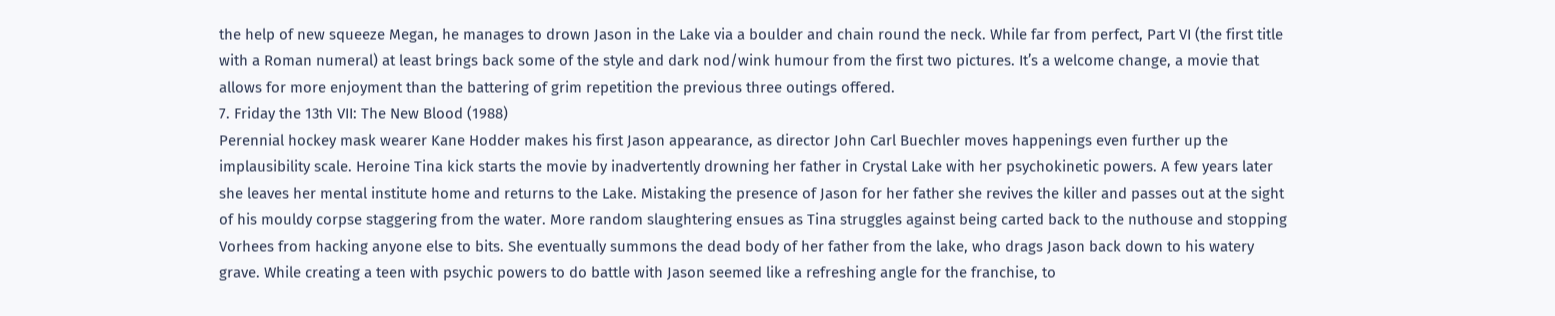the help of new squeeze Megan, he manages to drown Jason in the Lake via a boulder and chain round the neck. While far from perfect, Part VI (the first title with a Roman numeral) at least brings back some of the style and dark nod/wink humour from the first two pictures. It’s a welcome change, a movie that allows for more enjoyment than the battering of grim repetition the previous three outings offered.
7. Friday the 13th VII: The New Blood (1988)
Perennial hockey mask wearer Kane Hodder makes his first Jason appearance, as director John Carl Buechler moves happenings even further up the implausibility scale. Heroine Tina kick starts the movie by inadvertently drowning her father in Crystal Lake with her psychokinetic powers. A few years later she leaves her mental institute home and returns to the Lake. Mistaking the presence of Jason for her father she revives the killer and passes out at the sight of his mouldy corpse staggering from the water. More random slaughtering ensues as Tina struggles against being carted back to the nuthouse and stopping Vorhees from hacking anyone else to bits. She eventually summons the dead body of her father from the lake, who drags Jason back down to his watery grave. While creating a teen with psychic powers to do battle with Jason seemed like a refreshing angle for the franchise, to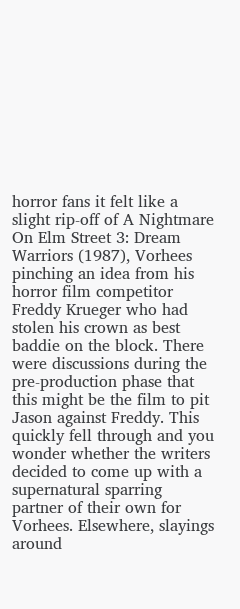horror fans it felt like a slight rip-off of A Nightmare On Elm Street 3: Dream Warriors (1987), Vorhees pinching an idea from his horror film competitor Freddy Krueger who had stolen his crown as best baddie on the block. There were discussions during the pre-production phase that this might be the film to pit Jason against Freddy. This quickly fell through and you wonder whether the writers decided to come up with a supernatural sparring partner of their own for Vorhees. Elsewhere, slayings around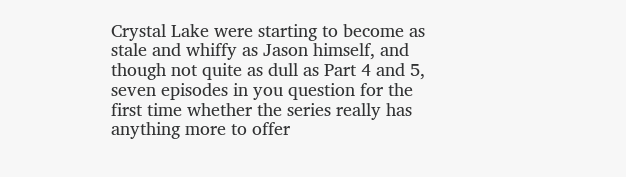Crystal Lake were starting to become as stale and whiffy as Jason himself, and though not quite as dull as Part 4 and 5, seven episodes in you question for the first time whether the series really has anything more to offer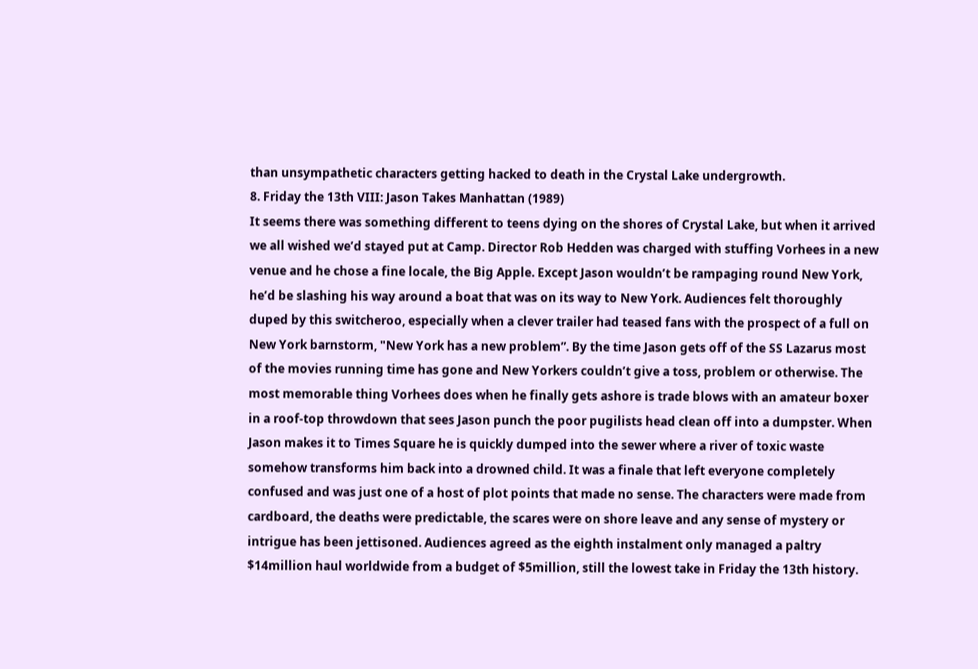than unsympathetic characters getting hacked to death in the Crystal Lake undergrowth.
8. Friday the 13th VIII: Jason Takes Manhattan (1989)
It seems there was something different to teens dying on the shores of Crystal Lake, but when it arrived we all wished we’d stayed put at Camp. Director Rob Hedden was charged with stuffing Vorhees in a new venue and he chose a fine locale, the Big Apple. Except Jason wouldn’t be rampaging round New York, he’d be slashing his way around a boat that was on its way to New York. Audiences felt thoroughly duped by this switcheroo, especially when a clever trailer had teased fans with the prospect of a full on New York barnstorm, "New York has a new problem”. By the time Jason gets off of the SS Lazarus most of the movies running time has gone and New Yorkers couldn’t give a toss, problem or otherwise. The most memorable thing Vorhees does when he finally gets ashore is trade blows with an amateur boxer in a roof-top throwdown that sees Jason punch the poor pugilists head clean off into a dumpster. When Jason makes it to Times Square he is quickly dumped into the sewer where a river of toxic waste somehow transforms him back into a drowned child. It was a finale that left everyone completely confused and was just one of a host of plot points that made no sense. The characters were made from cardboard, the deaths were predictable, the scares were on shore leave and any sense of mystery or intrigue has been jettisoned. Audiences agreed as the eighth instalment only managed a paltry $14million haul worldwide from a budget of $5million, still the lowest take in Friday the 13th history.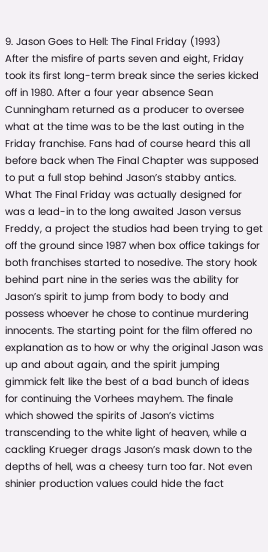9. Jason Goes to Hell: The Final Friday (1993)
After the misfire of parts seven and eight, Friday took its first long-term break since the series kicked off in 1980. After a four year absence Sean Cunningham returned as a producer to oversee what at the time was to be the last outing in the Friday franchise. Fans had of course heard this all before back when The Final Chapter was supposed to put a full stop behind Jason’s stabby antics. What The Final Friday was actually designed for was a lead-in to the long awaited Jason versus Freddy, a project the studios had been trying to get off the ground since 1987 when box office takings for both franchises started to nosedive. The story hook behind part nine in the series was the ability for Jason’s spirit to jump from body to body and possess whoever he chose to continue murdering innocents. The starting point for the film offered no explanation as to how or why the original Jason was up and about again, and the spirit jumping gimmick felt like the best of a bad bunch of ideas for continuing the Vorhees mayhem. The finale which showed the spirits of Jason’s victims transcending to the white light of heaven, while a cackling Krueger drags Jason’s mask down to the depths of hell, was a cheesy turn too far. Not even shinier production values could hide the fact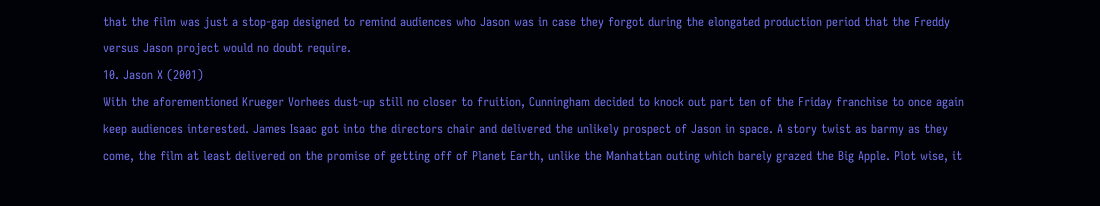that the film was just a stop-gap designed to remind audiences who Jason was in case they forgot during the elongated production period that the Freddy versus Jason project would no doubt require.
10. Jason X (2001)
With the aforementioned Krueger Vorhees dust-up still no closer to fruition, Cunningham decided to knock out part ten of the Friday franchise to once again keep audiences interested. James Isaac got into the directors chair and delivered the unlikely prospect of Jason in space. A story twist as barmy as they come, the film at least delivered on the promise of getting off of Planet Earth, unlike the Manhattan outing which barely grazed the Big Apple. Plot wise, it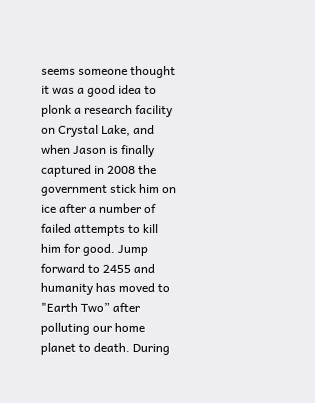seems someone thought it was a good idea to plonk a research facility on Crystal Lake, and when Jason is finally captured in 2008 the government stick him on ice after a number of failed attempts to kill him for good. Jump forward to 2455 and humanity has moved to "Earth Two” after polluting our home planet to death. During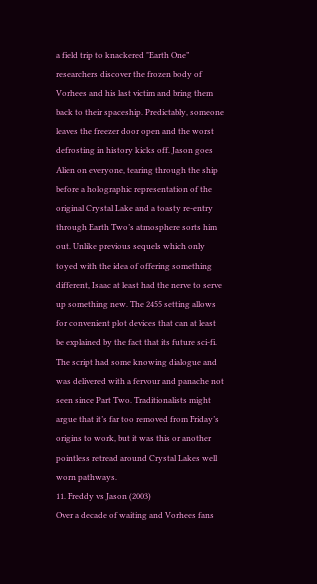a field trip to knackered "Earth One” researchers discover the frozen body of Vorhees and his last victim and bring them back to their spaceship. Predictably, someone leaves the freezer door open and the worst defrosting in history kicks off. Jason goes Alien on everyone, tearing through the ship before a holographic representation of the original Crystal Lake and a toasty re-entry through Earth Two’s atmosphere sorts him out. Unlike previous sequels which only toyed with the idea of offering something different, Isaac at least had the nerve to serve up something new. The 2455 setting allows for convenient plot devices that can at least be explained by the fact that its future sci-fi. The script had some knowing dialogue and was delivered with a fervour and panache not seen since Part Two. Traditionalists might argue that it’s far too removed from Friday’s origins to work, but it was this or another pointless retread around Crystal Lakes well worn pathways.
11. Freddy vs Jason (2003)
Over a decade of waiting and Vorhees fans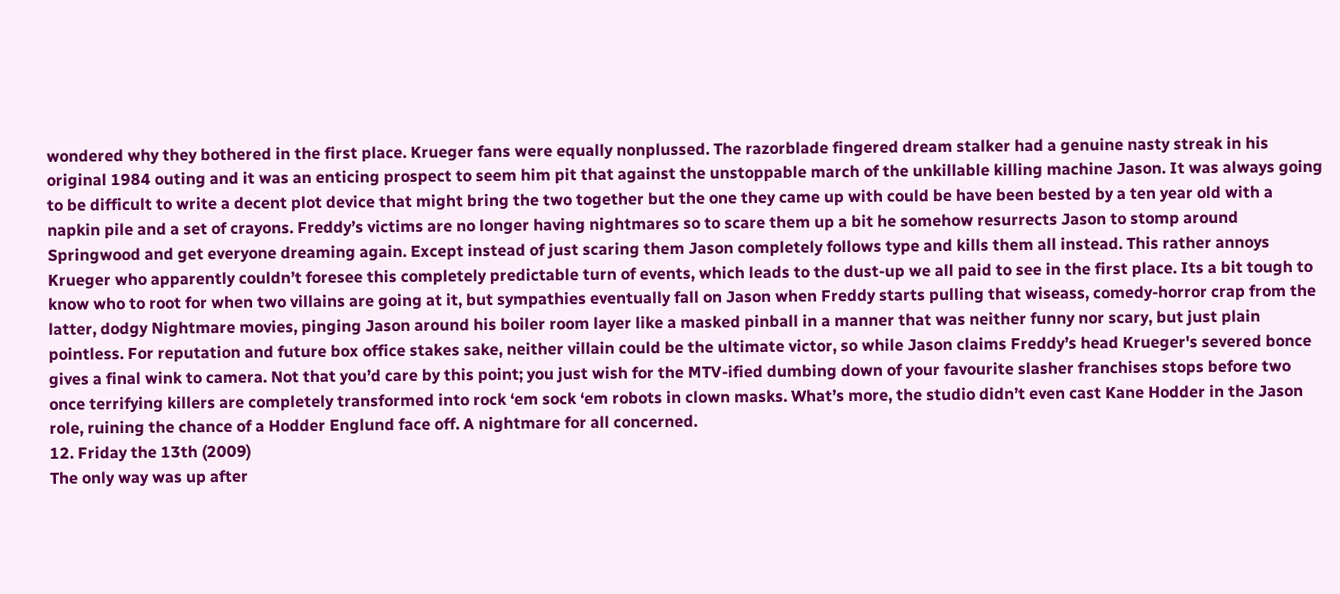wondered why they bothered in the first place. Krueger fans were equally nonplussed. The razorblade fingered dream stalker had a genuine nasty streak in his original 1984 outing and it was an enticing prospect to seem him pit that against the unstoppable march of the unkillable killing machine Jason. It was always going to be difficult to write a decent plot device that might bring the two together but the one they came up with could be have been bested by a ten year old with a napkin pile and a set of crayons. Freddy’s victims are no longer having nightmares so to scare them up a bit he somehow resurrects Jason to stomp around Springwood and get everyone dreaming again. Except instead of just scaring them Jason completely follows type and kills them all instead. This rather annoys Krueger who apparently couldn’t foresee this completely predictable turn of events, which leads to the dust-up we all paid to see in the first place. Its a bit tough to know who to root for when two villains are going at it, but sympathies eventually fall on Jason when Freddy starts pulling that wiseass, comedy-horror crap from the latter, dodgy Nightmare movies, pinging Jason around his boiler room layer like a masked pinball in a manner that was neither funny nor scary, but just plain pointless. For reputation and future box office stakes sake, neither villain could be the ultimate victor, so while Jason claims Freddy’s head Krueger's severed bonce gives a final wink to camera. Not that you’d care by this point; you just wish for the MTV-ified dumbing down of your favourite slasher franchises stops before two once terrifying killers are completely transformed into rock ‘em sock ‘em robots in clown masks. What’s more, the studio didn’t even cast Kane Hodder in the Jason role, ruining the chance of a Hodder Englund face off. A nightmare for all concerned.
12. Friday the 13th (2009)
The only way was up after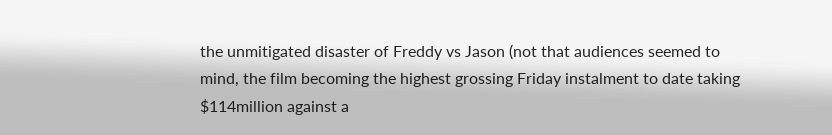the unmitigated disaster of Freddy vs Jason (not that audiences seemed to mind, the film becoming the highest grossing Friday instalment to date taking $114million against a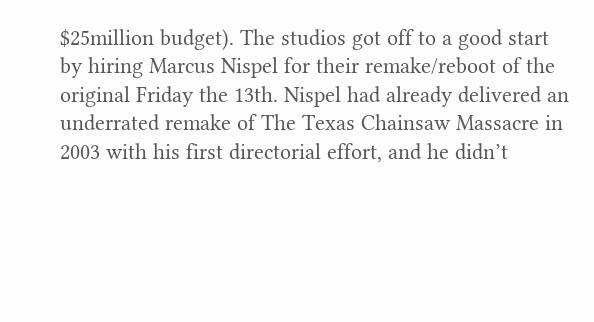$25million budget). The studios got off to a good start by hiring Marcus Nispel for their remake/reboot of the original Friday the 13th. Nispel had already delivered an underrated remake of The Texas Chainsaw Massacre in 2003 with his first directorial effort, and he didn’t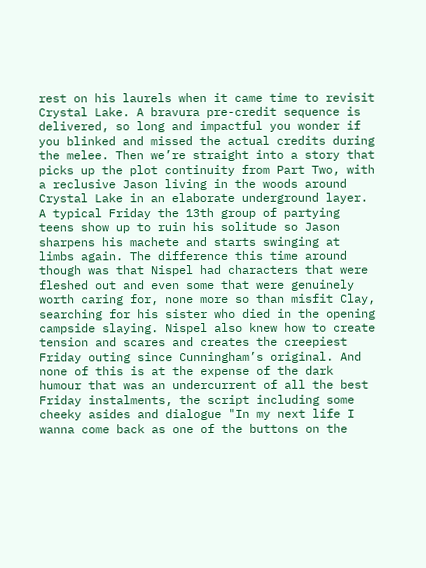rest on his laurels when it came time to revisit Crystal Lake. A bravura pre-credit sequence is delivered, so long and impactful you wonder if you blinked and missed the actual credits during the melee. Then we’re straight into a story that picks up the plot continuity from Part Two, with a reclusive Jason living in the woods around Crystal Lake in an elaborate underground layer. A typical Friday the 13th group of partying teens show up to ruin his solitude so Jason sharpens his machete and starts swinging at limbs again. The difference this time around though was that Nispel had characters that were fleshed out and even some that were genuinely worth caring for, none more so than misfit Clay, searching for his sister who died in the opening campside slaying. Nispel also knew how to create tension and scares and creates the creepiest Friday outing since Cunningham’s original. And none of this is at the expense of the dark humour that was an undercurrent of all the best Friday instalments, the script including some cheeky asides and dialogue "In my next life I wanna come back as one of the buttons on the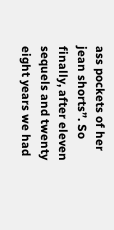ass pockets of her jean shorts”. So finally, after eleven sequels and twenty eight years we had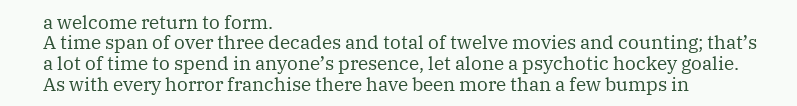a welcome return to form.
A time span of over three decades and total of twelve movies and counting; that’s a lot of time to spend in anyone’s presence, let alone a psychotic hockey goalie. As with every horror franchise there have been more than a few bumps in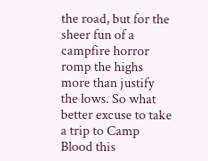the road, but for the sheer fun of a campfire horror romp the highs more than justify the lows. So what better excuse to take a trip to Camp Blood this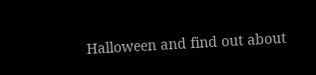Halloween and find out about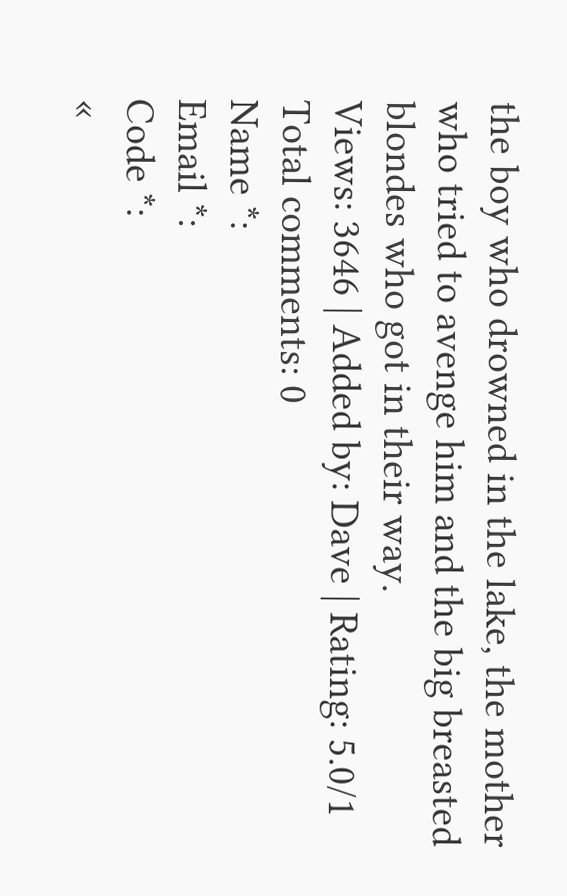the boy who drowned in the lake, the mother who tried to avenge him and the big breasted blondes who got in their way.
Views: 3646 | Added by: Dave | Rating: 5.0/1
Total comments: 0
Name *:
Email *:
Code *:
«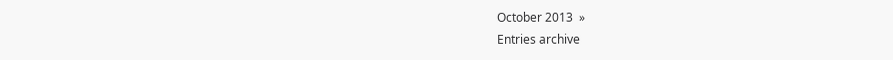October 2013  »
Entries archive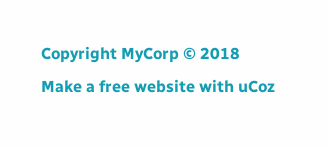Copyright MyCorp © 2018
Make a free website with uCoz